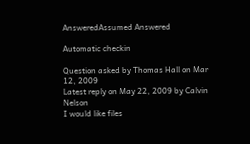AnsweredAssumed Answered

Automatic checkin

Question asked by Thomas Hall on Mar 12, 2009
Latest reply on May 22, 2009 by Calvin Nelson
I would like files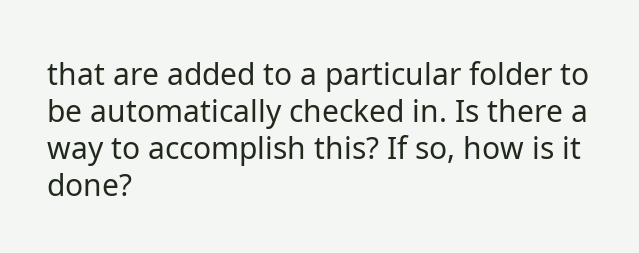that are added to a particular folder to be automatically checked in. Is there a way to accomplish this? If so, how is it done?